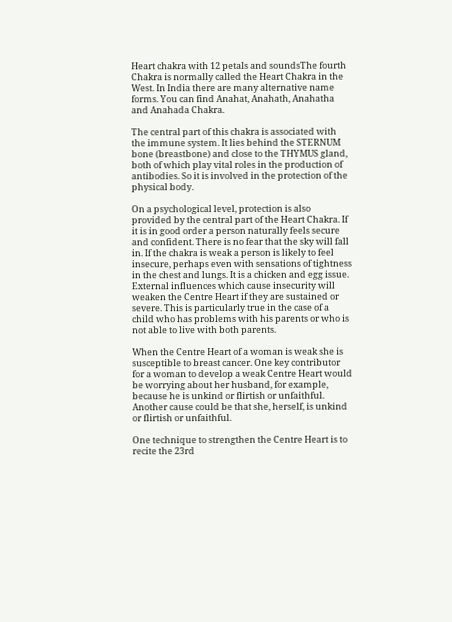Heart chakra with 12 petals and soundsThe fourth Chakra is normally called the Heart Chakra in the West. In India there are many alternative name forms. You can find Anahat, Anahath, Anahatha and Anahada Chakra.

The central part of this chakra is associated with the immune system. It lies behind the STERNUM bone (breastbone) and close to the THYMUS gland, both of which play vital roles in the production of antibodies. So it is involved in the protection of the physical body.

On a psychological level, protection is also provided by the central part of the Heart Chakra. If it is in good order a person naturally feels secure and confident. There is no fear that the sky will fall in. If the chakra is weak a person is likely to feel insecure, perhaps even with sensations of tightness in the chest and lungs. It is a chicken and egg issue. External influences which cause insecurity will weaken the Centre Heart if they are sustained or severe. This is particularly true in the case of a child who has problems with his parents or who is not able to live with both parents.

When the Centre Heart of a woman is weak she is susceptible to breast cancer. One key contributor for a woman to develop a weak Centre Heart would be worrying about her husband, for example, because he is unkind or flirtish or unfaithful. Another cause could be that she, herself, is unkind or flirtish or unfaithful.

One technique to strengthen the Centre Heart is to recite the 23rd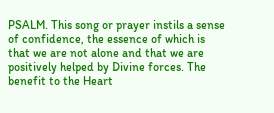PSALM. This song or prayer instils a sense of confidence, the essence of which is that we are not alone and that we are positively helped by Divine forces. The benefit to the Heart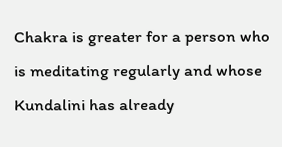Chakra is greater for a person who is meditating regularly and whose Kundalini has already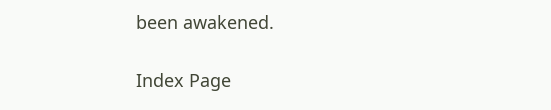been awakened.

Index Page